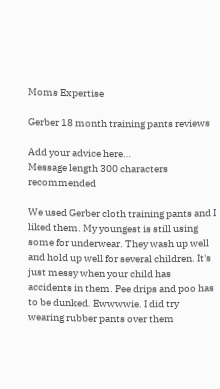Moms Expertise

Gerber 18 month training pants reviews

Add your advice here…
Message length 300 characters recommended

We used Gerber cloth training pants and I liked them. My youngest is still using some for underwear. They wash up well and hold up well for several children. It's just messy when your child has accidents in them. Pee drips and poo has to be dunked. Ewwwwie. I did try wearing rubber pants over them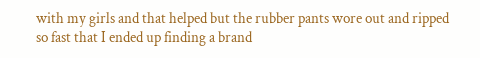with my girls and that helped but the rubber pants wore out and ripped so fast that I ended up finding a brand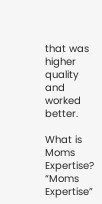that was higher quality and worked better.

What is Moms Expertise?
“Moms Expertise”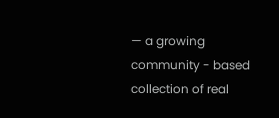— a growing community - based collection of real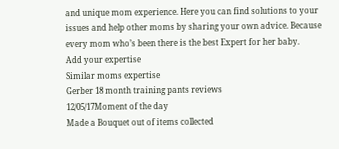and unique mom experience. Here you can find solutions to your issues and help other moms by sharing your own advice. Because every mom who’s been there is the best Expert for her baby.
Add your expertise
Similar moms expertise
Gerber 18 month training pants reviews
12/05/17Moment of the day
Made a Bouquet out of items collected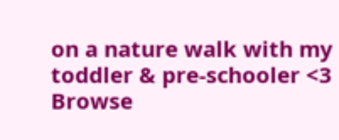on a nature walk with my toddler & pre-schooler <3
Browse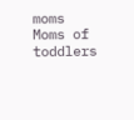moms
Moms of toddlers